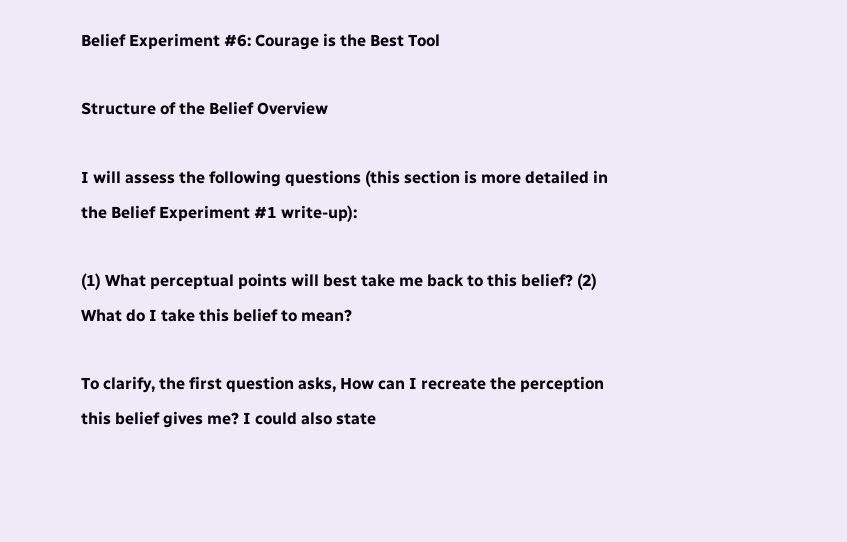Belief Experiment #6: Courage is the Best Tool

Structure of the Belief Overview

I will assess the following questions (this section is more detailed in the Belief Experiment #1 write-up):

(1) What perceptual points will best take me back to this belief? (2) What do I take this belief to mean?

To clarify, the first question asks, How can I recreate the perception this belief gives me? I could also state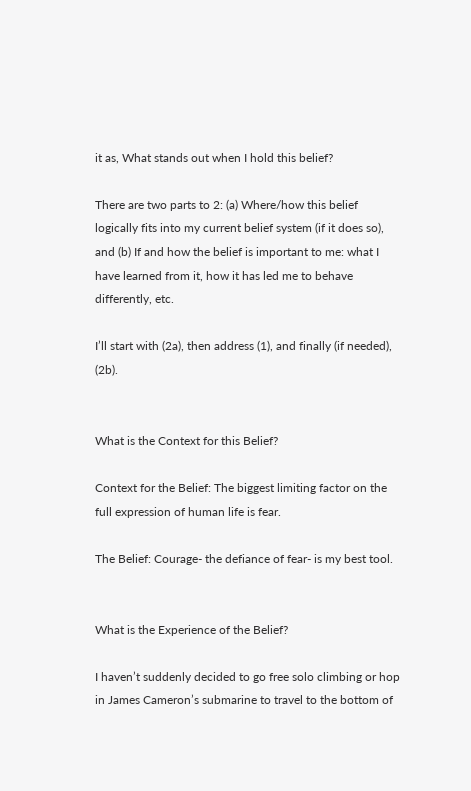it as, What stands out when I hold this belief?

There are two parts to 2: (a) Where/how this belief logically fits into my current belief system (if it does so), and (b) If and how the belief is important to me: what I have learned from it, how it has led me to behave differently, etc.

I’ll start with (2a), then address (1), and finally (if needed), (2b).


What is the Context for this Belief?

Context for the Belief: The biggest limiting factor on the full expression of human life is fear.

The Belief: Courage- the defiance of fear- is my best tool.


What is the Experience of the Belief?

I haven’t suddenly decided to go free solo climbing or hop in James Cameron’s submarine to travel to the bottom of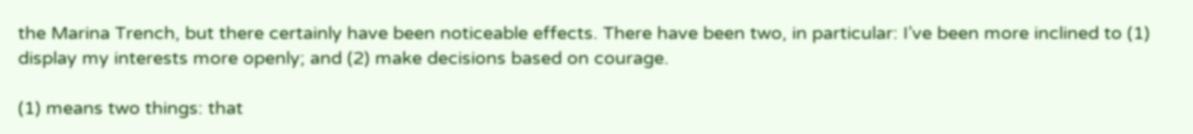the Marina Trench, but there certainly have been noticeable effects. There have been two, in particular: I’ve been more inclined to (1) display my interests more openly; and (2) make decisions based on courage.

(1) means two things: that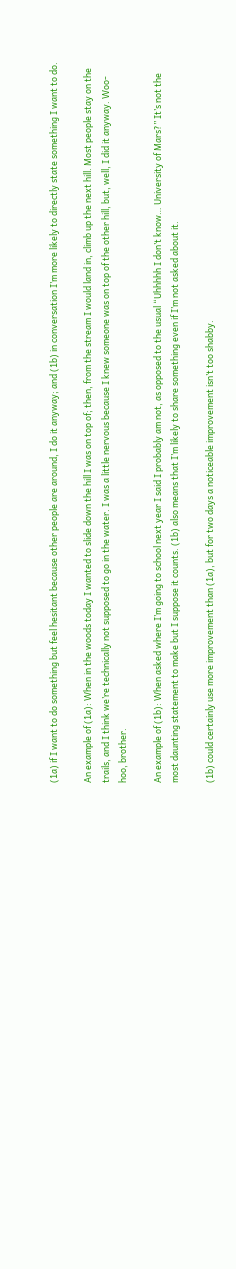(1a) if I want to do something but feel hesitant because other people are around, I do it anyway; and (1b) in conversation I’m more likely to directly state something I want to do.

An example of (1a): When in the woods today I wanted to slide down the hill I was on top of; then, from the stream I would land in, climb up the next hill. Most people stay on the trails, and I think we’re technically not supposed to go in the water. I was a little nervous because I knew someone was on top of the other hill, but, well, I did it anyway. Woo-hoo, brother.

An example of (1b): When asked where I’m going to school next year I said I probably am not, as opposed to the usual “Uhhhhh I don’t know… University of Mars?” It’s not the most daunting statement to make but I suppose it counts. (1b) also means that I’m likely to share something even if I’m not asked about it.

(1b) could certainly use more improvement than (1a), but for two days a noticeable improvement isn’t too shabby.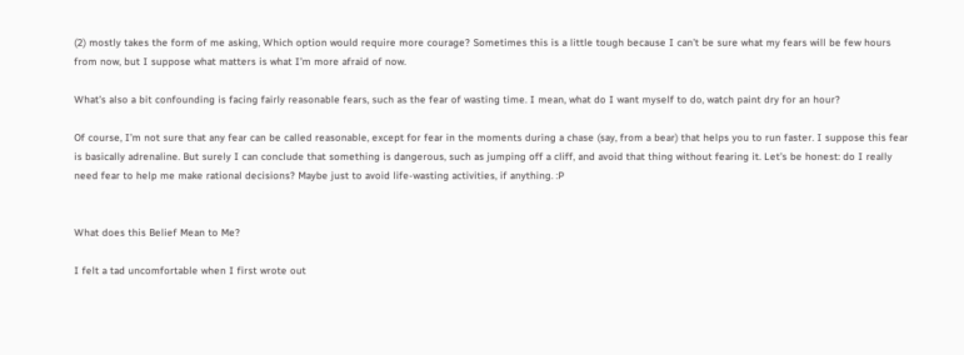(2) mostly takes the form of me asking, Which option would require more courage? Sometimes this is a little tough because I can’t be sure what my fears will be few hours from now, but I suppose what matters is what I’m more afraid of now.

What’s also a bit confounding is facing fairly reasonable fears, such as the fear of wasting time. I mean, what do I want myself to do, watch paint dry for an hour?

Of course, I’m not sure that any fear can be called reasonable, except for fear in the moments during a chase (say, from a bear) that helps you to run faster. I suppose this fear is basically adrenaline. But surely I can conclude that something is dangerous, such as jumping off a cliff, and avoid that thing without fearing it. Let’s be honest: do I really need fear to help me make rational decisions? Maybe just to avoid life-wasting activities, if anything. :P


What does this Belief Mean to Me?

I felt a tad uncomfortable when I first wrote out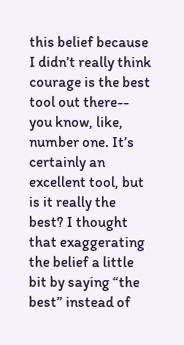this belief because I didn’t really think courage is the best tool out there-- you know, like, number one. It’s certainly an excellent tool, but is it really the best? I thought that exaggerating the belief a little bit by saying “the best” instead of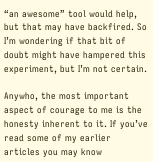“an awesome” tool would help, but that may have backfired. So I’m wondering if that bit of doubt might have hampered this experiment, but I’m not certain.

Anywho, the most important aspect of courage to me is the honesty inherent to it. If you’ve read some of my earlier articles you may know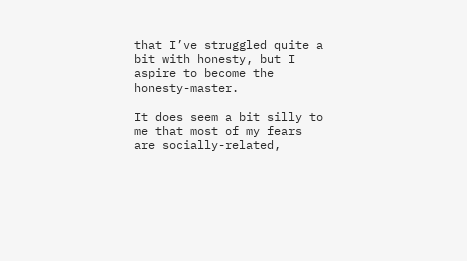that I’ve struggled quite a bit with honesty, but I aspire to become the honesty-master.

It does seem a bit silly to me that most of my fears are socially-related,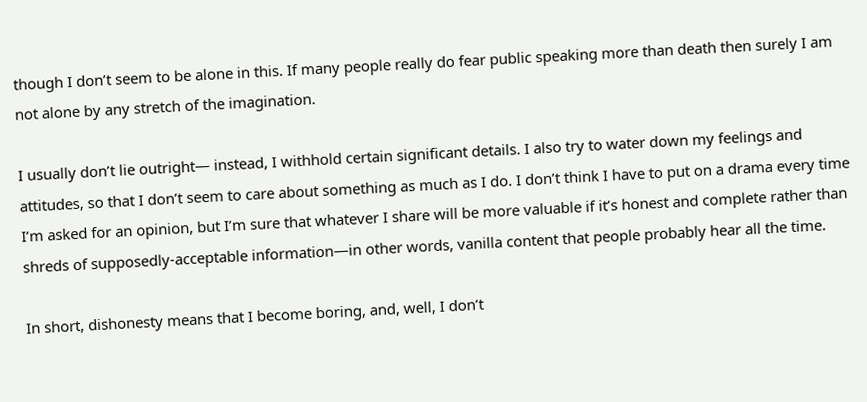though I don’t seem to be alone in this. If many people really do fear public speaking more than death then surely I am not alone by any stretch of the imagination.

I usually don’t lie outright— instead, I withhold certain significant details. I also try to water down my feelings and attitudes, so that I don’t seem to care about something as much as I do. I don’t think I have to put on a drama every time I’m asked for an opinion, but I’m sure that whatever I share will be more valuable if it’s honest and complete rather than shreds of supposedly-acceptable information—in other words, vanilla content that people probably hear all the time.

In short, dishonesty means that I become boring, and, well, I don’t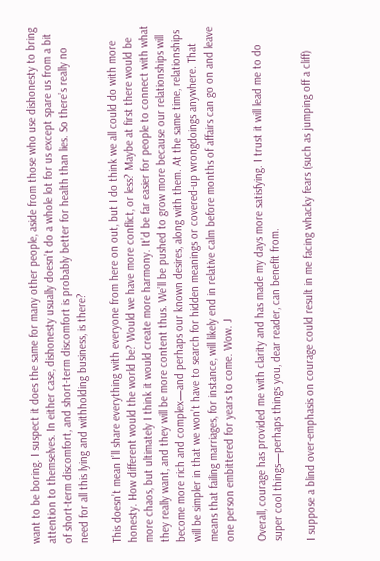want to be boring. I suspect it does the same for many other people, aside from those who use dishonesty to bring attention to themselves. In either case, dishonesty usually doesn’t do a whole lot for us except spare us from a bit of short-term discomfort, and short-term discomfort is probably better for health than lies. So there’s really no need for all this lying and withholding business, is there?

This doesn’t mean I’ll share everything with everyone from here on out, but I do think we all could do with more honesty. How different would the world be? Would we have more conflict, or less? Maybe at first there would be more chaos, but ultimately I think it would create more harmony. It’d be far easier for people to connect with what they really want, and they will be more content thus. We’ll be pushed to grow more because our relationships will become more rich and complex—and perhaps our known desires, along with them. At the same time, relationships will be simpler in that we won’t have to search for hidden meanings or covered-up wrongdoings anywhere. That means that failing marriages, for instance, will likely end in relative calm before months of affairs can go on and leave one person embittered for years to come. Wow. J

Overall, courage has provided me with clarity and has made my days more satisfying. I trust it will lead me to do super cool things—perhaps things you, dear reader, can benefit from.

I suppose a blind over-emphasis on courage could result in me facing whacky fears (such as jumping off a cliff)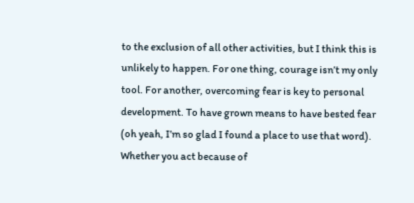to the exclusion of all other activities, but I think this is unlikely to happen. For one thing, courage isn’t my only tool. For another, overcoming fear is key to personal development. To have grown means to have bested fear (oh yeah, I’m so glad I found a place to use that word). Whether you act because of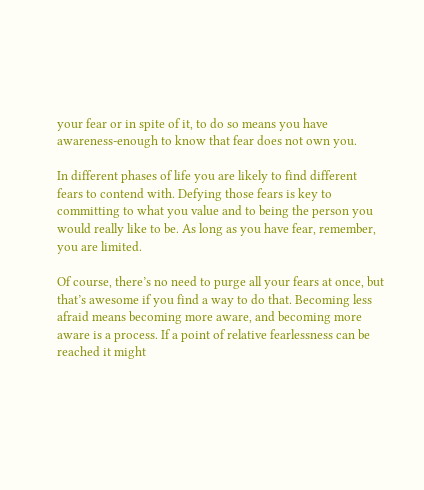your fear or in spite of it, to do so means you have awareness-enough to know that fear does not own you.

In different phases of life you are likely to find different fears to contend with. Defying those fears is key to committing to what you value and to being the person you would really like to be. As long as you have fear, remember, you are limited.

Of course, there’s no need to purge all your fears at once, but that’s awesome if you find a way to do that. Becoming less afraid means becoming more aware, and becoming more aware is a process. If a point of relative fearlessness can be reached it might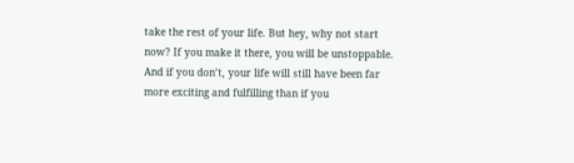take the rest of your life. But hey, why not start now? If you make it there, you will be unstoppable. And if you don’t, your life will still have been far more exciting and fulfilling than if you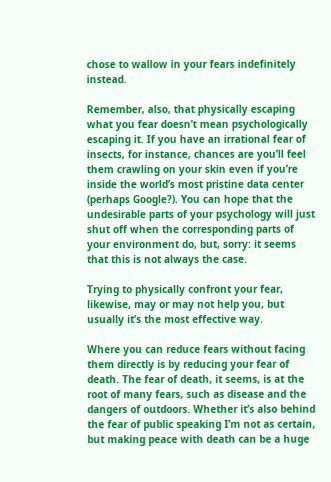chose to wallow in your fears indefinitely instead.

Remember, also, that physically escaping what you fear doesn’t mean psychologically escaping it. If you have an irrational fear of insects, for instance, chances are you’ll feel them crawling on your skin even if you’re inside the world’s most pristine data center (perhaps Google?). You can hope that the undesirable parts of your psychology will just shut off when the corresponding parts of your environment do, but, sorry: it seems that this is not always the case.

Trying to physically confront your fear, likewise, may or may not help you, but usually it’s the most effective way.

Where you can reduce fears without facing them directly is by reducing your fear of death. The fear of death, it seems, is at the root of many fears, such as disease and the dangers of outdoors. Whether it’s also behind the fear of public speaking I’m not as certain, but making peace with death can be a huge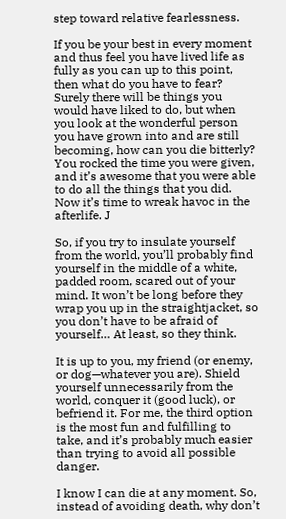step toward relative fearlessness.

If you be your best in every moment and thus feel you have lived life as fully as you can up to this point, then what do you have to fear? Surely there will be things you would have liked to do, but when you look at the wonderful person you have grown into and are still becoming, how can you die bitterly? You rocked the time you were given, and it’s awesome that you were able to do all the things that you did. Now it’s time to wreak havoc in the afterlife. J

So, if you try to insulate yourself from the world, you’ll probably find yourself in the middle of a white, padded room, scared out of your mind. It won’t be long before they wrap you up in the straightjacket, so you don’t have to be afraid of yourself… At least, so they think.

It is up to you, my friend (or enemy, or dog—whatever you are). Shield yourself unnecessarily from the world, conquer it (good luck), or befriend it. For me, the third option is the most fun and fulfilling to take, and it’s probably much easier than trying to avoid all possible danger.

I know I can die at any moment. So, instead of avoiding death, why don’t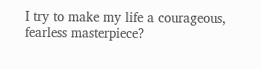I try to make my life a courageous, fearless masterpiece?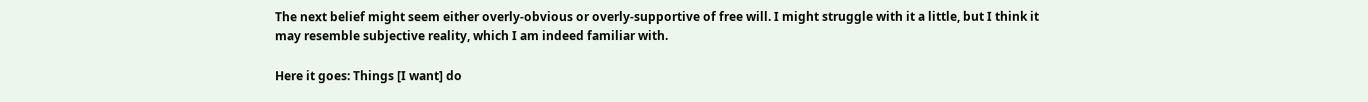The next belief might seem either overly-obvious or overly-supportive of free will. I might struggle with it a little, but I think it may resemble subjective reality, which I am indeed familiar with.

Here it goes: Things [I want] do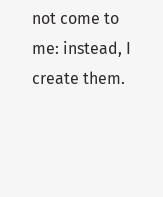not come to me: instead, I create them.